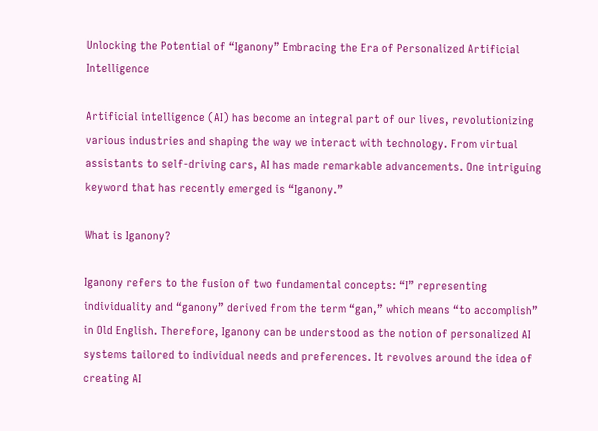Unlocking the Potential of “Iganony” Embracing the Era of Personalized Artificial Intelligence

Artificial intelligence (AI) has become an integral part of our lives, revolutionizing various industries and shaping the way we interact with technology. From virtual assistants to self-driving cars, AI has made remarkable advancements. One intriguing keyword that has recently emerged is “Iganony.”

What is Iganony?

Iganony refers to the fusion of two fundamental concepts: “I” representing individuality and “ganony” derived from the term “gan,” which means “to accomplish” in Old English. Therefore, Iganony can be understood as the notion of personalized AI systems tailored to individual needs and preferences. It revolves around the idea of creating AI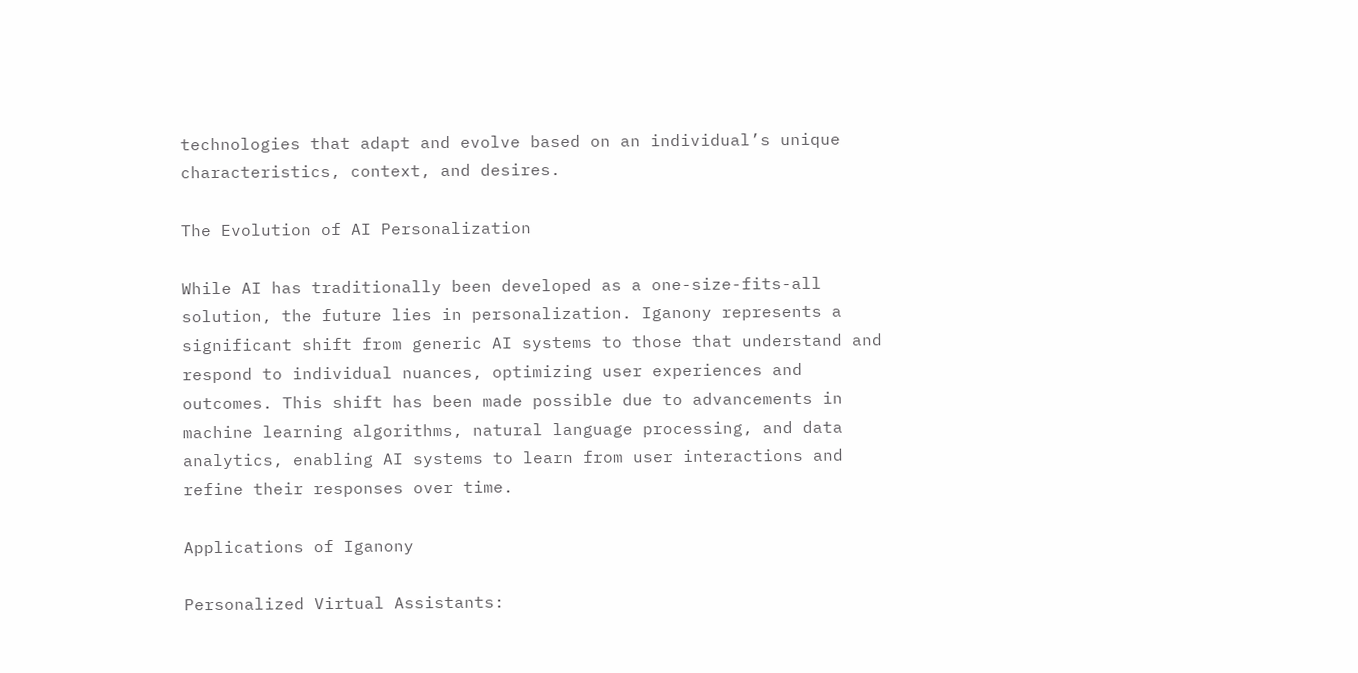technologies that adapt and evolve based on an individual’s unique characteristics, context, and desires.

The Evolution of AI Personalization

While AI has traditionally been developed as a one-size-fits-all solution, the future lies in personalization. Iganony represents a significant shift from generic AI systems to those that understand and respond to individual nuances, optimizing user experiences and outcomes. This shift has been made possible due to advancements in machine learning algorithms, natural language processing, and data analytics, enabling AI systems to learn from user interactions and refine their responses over time.

Applications of Iganony

Personalized Virtual Assistants: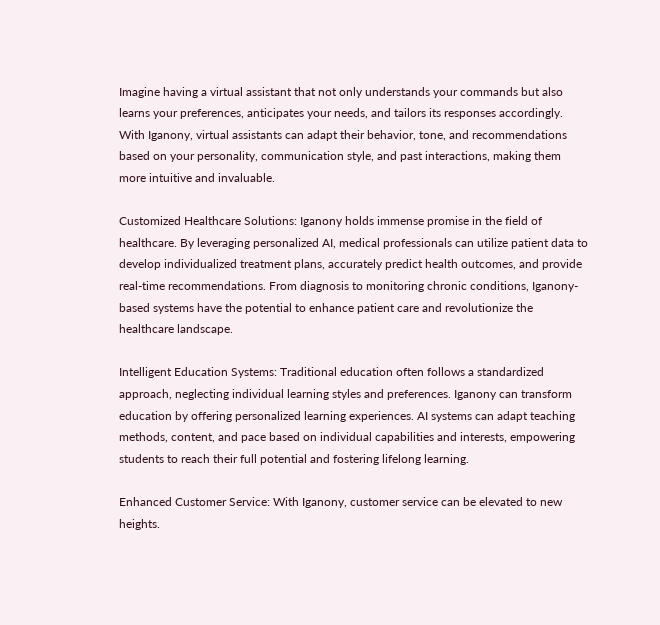Imagine having a virtual assistant that not only understands your commands but also learns your preferences, anticipates your needs, and tailors its responses accordingly. With Iganony, virtual assistants can adapt their behavior, tone, and recommendations based on your personality, communication style, and past interactions, making them more intuitive and invaluable.

Customized Healthcare Solutions: Iganony holds immense promise in the field of healthcare. By leveraging personalized AI, medical professionals can utilize patient data to develop individualized treatment plans, accurately predict health outcomes, and provide real-time recommendations. From diagnosis to monitoring chronic conditions, Iganony-based systems have the potential to enhance patient care and revolutionize the healthcare landscape.

Intelligent Education Systems: Traditional education often follows a standardized approach, neglecting individual learning styles and preferences. Iganony can transform education by offering personalized learning experiences. AI systems can adapt teaching methods, content, and pace based on individual capabilities and interests, empowering students to reach their full potential and fostering lifelong learning.

Enhanced Customer Service: With Iganony, customer service can be elevated to new heights.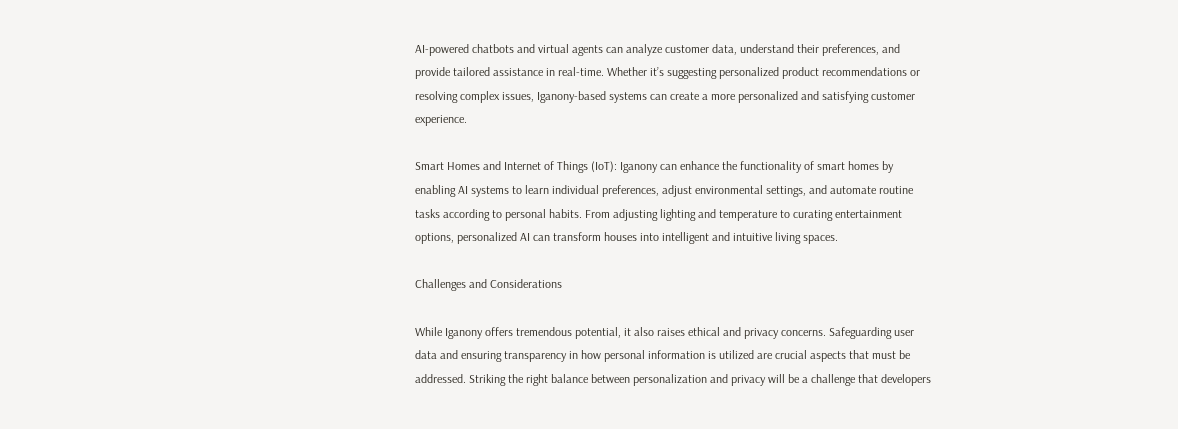AI-powered chatbots and virtual agents can analyze customer data, understand their preferences, and provide tailored assistance in real-time. Whether it’s suggesting personalized product recommendations or resolving complex issues, Iganony-based systems can create a more personalized and satisfying customer experience.

Smart Homes and Internet of Things (IoT): Iganony can enhance the functionality of smart homes by enabling AI systems to learn individual preferences, adjust environmental settings, and automate routine tasks according to personal habits. From adjusting lighting and temperature to curating entertainment options, personalized AI can transform houses into intelligent and intuitive living spaces.

Challenges and Considerations

While Iganony offers tremendous potential, it also raises ethical and privacy concerns. Safeguarding user data and ensuring transparency in how personal information is utilized are crucial aspects that must be addressed. Striking the right balance between personalization and privacy will be a challenge that developers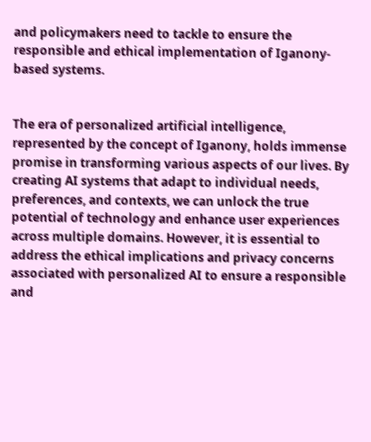and policymakers need to tackle to ensure the responsible and ethical implementation of Iganony-based systems.


The era of personalized artificial intelligence, represented by the concept of Iganony, holds immense promise in transforming various aspects of our lives. By creating AI systems that adapt to individual needs, preferences, and contexts, we can unlock the true potential of technology and enhance user experiences across multiple domains. However, it is essential to address the ethical implications and privacy concerns associated with personalized AI to ensure a responsible and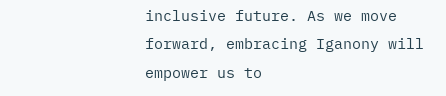inclusive future. As we move forward, embracing Iganony will empower us to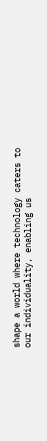shape a world where technology caters to our individuality, enabling us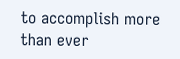to accomplish more than ever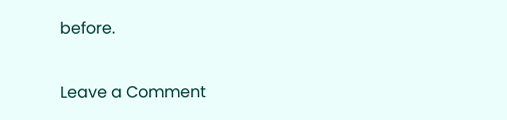before.

Leave a Comment